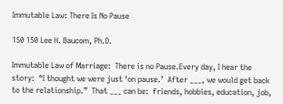Immutable Law: There Is No Pause

150 150 Lee H. Baucom, Ph.D.

Immutable Law of Marriage:  There is no Pause.Every day, I hear the story:  “I thought we were just ‘on pause.’  After ___, we would get back to the relationship.”  That ___ can be:  friends, hobbies, education, job,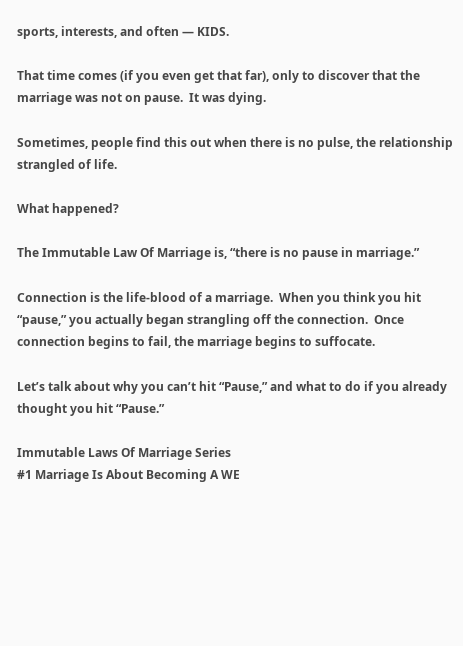sports, interests, and often — KIDS.

That time comes (if you even get that far), only to discover that the marriage was not on pause.  It was dying.

Sometimes, people find this out when there is no pulse, the relationship strangled of life.

What happened?

The Immutable Law Of Marriage is, “there is no pause in marriage.”

Connection is the life-blood of a marriage.  When you think you hit “pause,” you actually began strangling off the connection.  Once connection begins to fail, the marriage begins to suffocate.

Let’s talk about why you can’t hit “Pause,” and what to do if you already thought you hit “Pause.”

Immutable Laws Of Marriage Series
#1 Marriage Is About Becoming A WE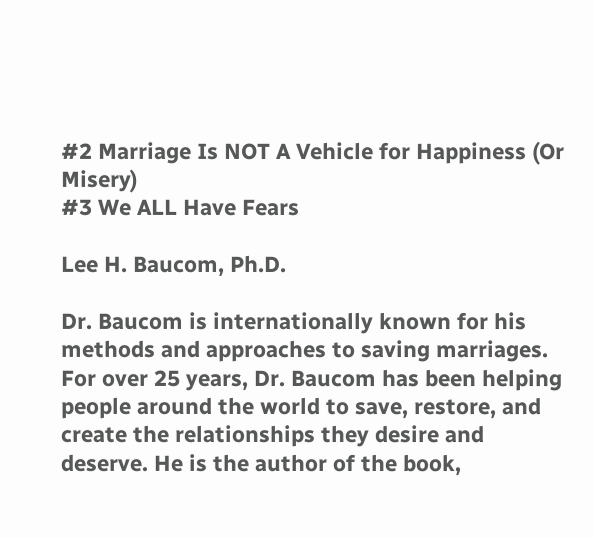#2 Marriage Is NOT A Vehicle for Happiness (Or Misery)
#3 We ALL Have Fears

Lee H. Baucom, Ph.D.

Dr. Baucom is internationally known for his methods and approaches to saving marriages. For over 25 years, Dr. Baucom has been helping people around the world to save, restore, and create the relationships they desire and deserve. He is the author of the book,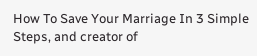How To Save Your Marriage In 3 Simple Steps, and creator of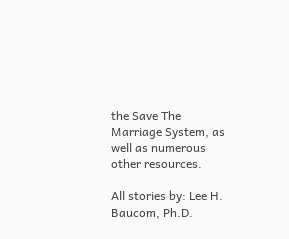the Save The Marriage System, as well as numerous other resources.

All stories by: Lee H. Baucom, Ph.D.